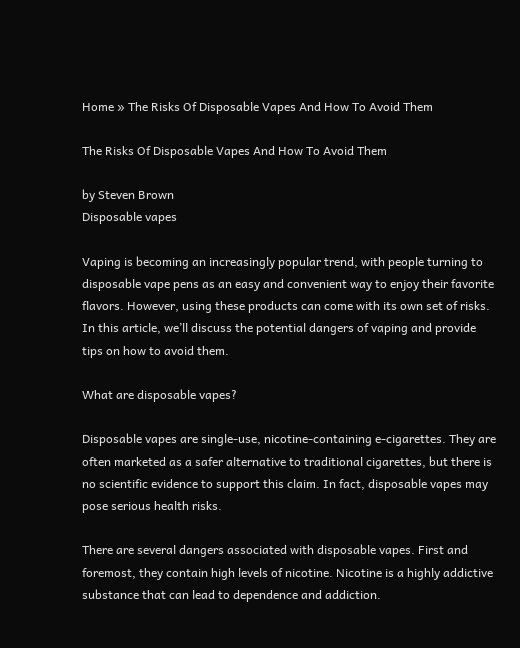Home » The Risks Of Disposable Vapes And How To Avoid Them

The Risks Of Disposable Vapes And How To Avoid Them

by Steven Brown
Disposable vapes

Vaping is becoming an increasingly popular trend, with people turning to disposable vape pens as an easy and convenient way to enjoy their favorite flavors. However, using these products can come with its own set of risks. In this article, we’ll discuss the potential dangers of vaping and provide tips on how to avoid them.

What are disposable vapes?

Disposable vapes are single-use, nicotine-containing e-cigarettes. They are often marketed as a safer alternative to traditional cigarettes, but there is no scientific evidence to support this claim. In fact, disposable vapes may pose serious health risks.

There are several dangers associated with disposable vapes. First and foremost, they contain high levels of nicotine. Nicotine is a highly addictive substance that can lead to dependence and addiction.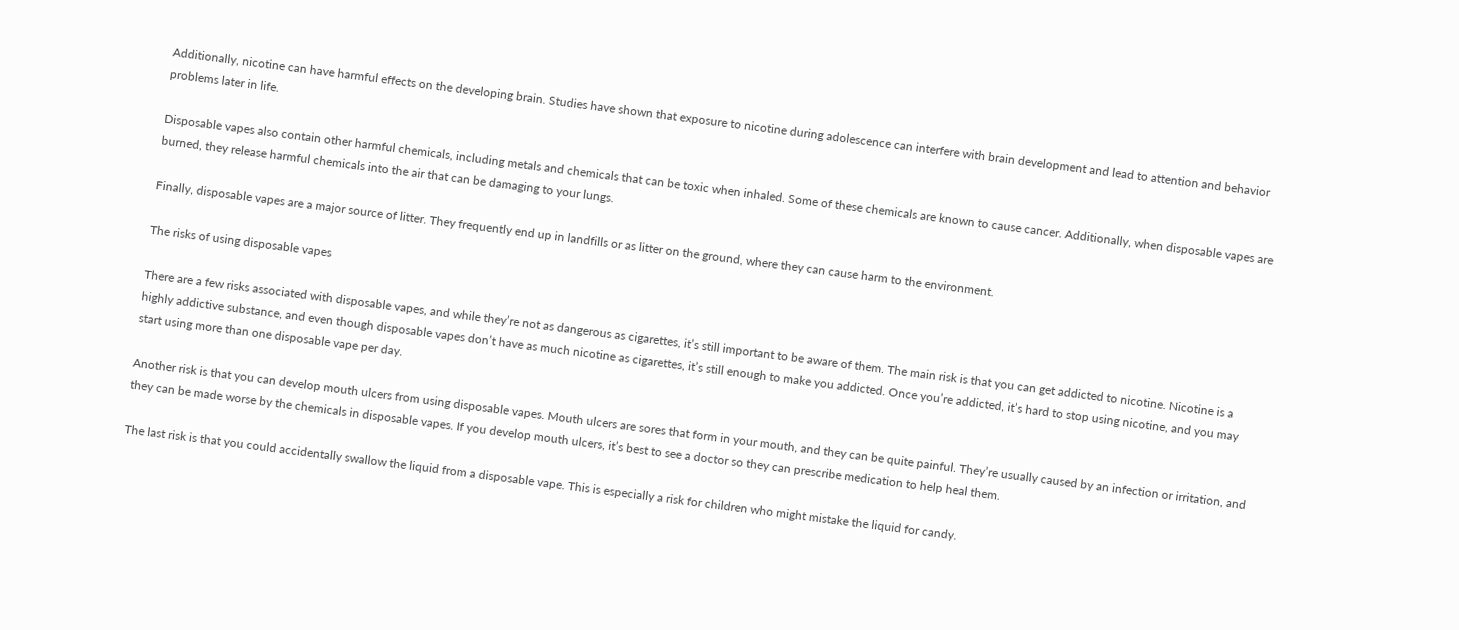Additionally, nicotine can have harmful effects on the developing brain. Studies have shown that exposure to nicotine during adolescence can interfere with brain development and lead to attention and behavior problems later in life.

Disposable vapes also contain other harmful chemicals, including metals and chemicals that can be toxic when inhaled. Some of these chemicals are known to cause cancer. Additionally, when disposable vapes are burned, they release harmful chemicals into the air that can be damaging to your lungs.

Finally, disposable vapes are a major source of litter. They frequently end up in landfills or as litter on the ground, where they can cause harm to the environment.

The risks of using disposable vapes

There are a few risks associated with disposable vapes, and while they’re not as dangerous as cigarettes, it’s still important to be aware of them. The main risk is that you can get addicted to nicotine. Nicotine is a highly addictive substance, and even though disposable vapes don’t have as much nicotine as cigarettes, it’s still enough to make you addicted. Once you’re addicted, it’s hard to stop using nicotine, and you may start using more than one disposable vape per day.

Another risk is that you can develop mouth ulcers from using disposable vapes. Mouth ulcers are sores that form in your mouth, and they can be quite painful. They’re usually caused by an infection or irritation, and they can be made worse by the chemicals in disposable vapes. If you develop mouth ulcers, it’s best to see a doctor so they can prescribe medication to help heal them.

The last risk is that you could accidentally swallow the liquid from a disposable vape. This is especially a risk for children who might mistake the liquid for candy.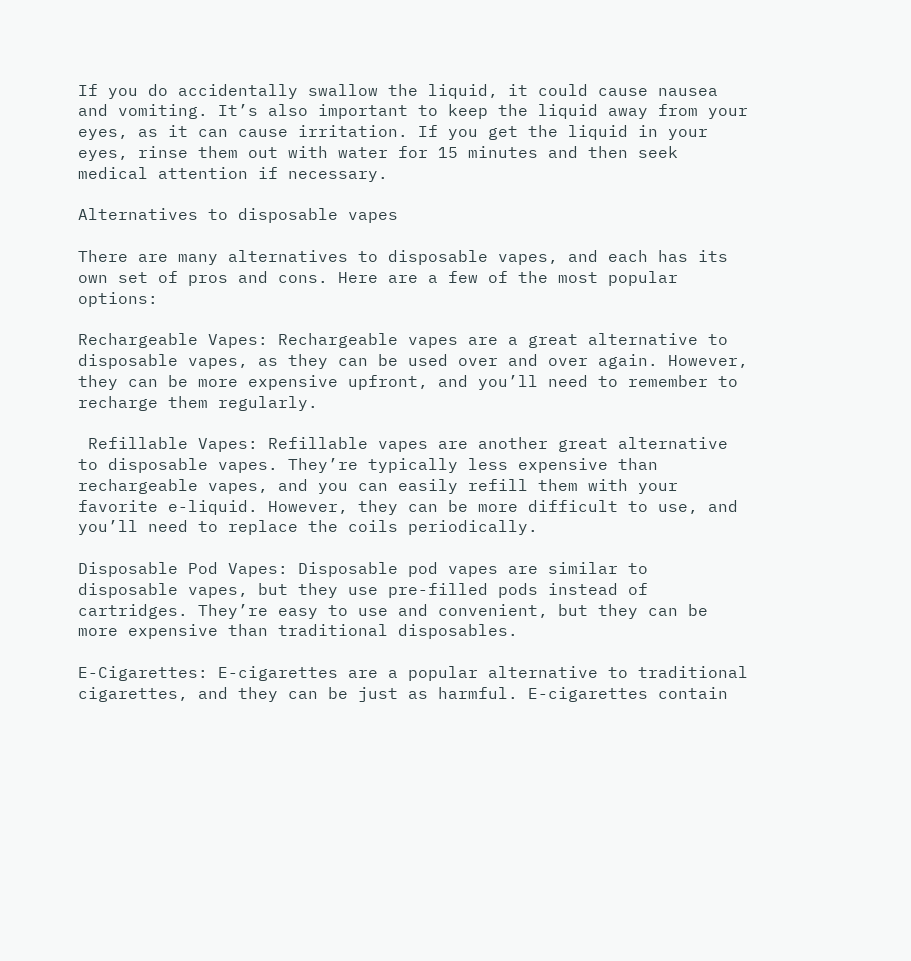If you do accidentally swallow the liquid, it could cause nausea and vomiting. It’s also important to keep the liquid away from your eyes, as it can cause irritation. If you get the liquid in your eyes, rinse them out with water for 15 minutes and then seek medical attention if necessary.

Alternatives to disposable vapes

There are many alternatives to disposable vapes, and each has its own set of pros and cons. Here are a few of the most popular options:

Rechargeable Vapes: Rechargeable vapes are a great alternative to disposable vapes, as they can be used over and over again. However, they can be more expensive upfront, and you’ll need to remember to recharge them regularly.

 Refillable Vapes: Refillable vapes are another great alternative to disposable vapes. They’re typically less expensive than rechargeable vapes, and you can easily refill them with your favorite e-liquid. However, they can be more difficult to use, and you’ll need to replace the coils periodically.

Disposable Pod Vapes: Disposable pod vapes are similar to disposable vapes, but they use pre-filled pods instead of cartridges. They’re easy to use and convenient, but they can be more expensive than traditional disposables.

E-Cigarettes: E-cigarettes are a popular alternative to traditional cigarettes, and they can be just as harmful. E-cigarettes contain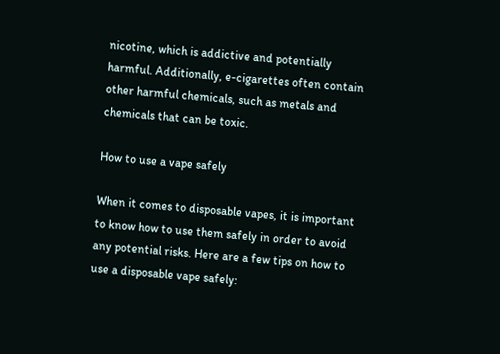nicotine, which is addictive and potentially harmful. Additionally, e-cigarettes often contain other harmful chemicals, such as metals and chemicals that can be toxic.

How to use a vape safely

When it comes to disposable vapes, it is important to know how to use them safely in order to avoid any potential risks. Here are a few tips on how to use a disposable vape safely: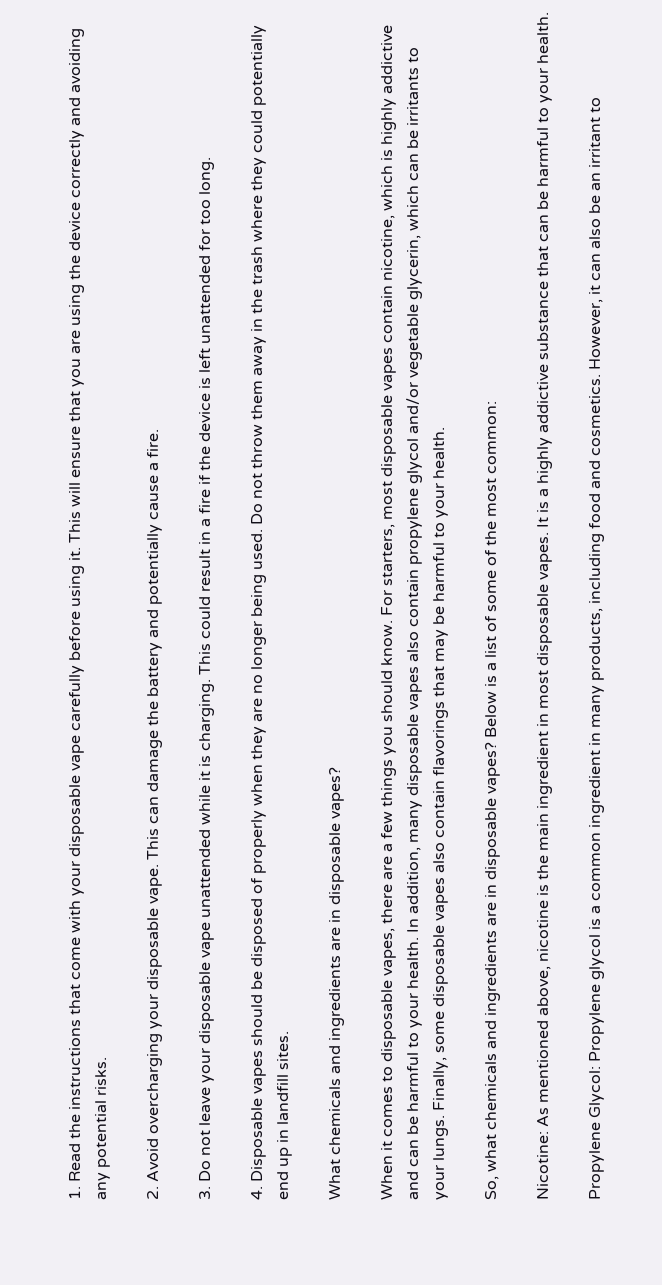1. Read the instructions that come with your disposable vape carefully before using it. This will ensure that you are using the device correctly and avoiding any potential risks.

2. Avoid overcharging your disposable vape. This can damage the battery and potentially cause a fire.

3. Do not leave your disposable vape unattended while it is charging. This could result in a fire if the device is left unattended for too long.

4. Disposable vapes should be disposed of properly when they are no longer being used. Do not throw them away in the trash where they could potentially end up in landfill sites.

What chemicals and ingredients are in disposable vapes?

When it comes to disposable vapes, there are a few things you should know. For starters, most disposable vapes contain nicotine, which is highly addictive and can be harmful to your health. In addition, many disposable vapes also contain propylene glycol and/or vegetable glycerin, which can be irritants to your lungs. Finally, some disposable vapes also contain flavorings that may be harmful to your health.

So, what chemicals and ingredients are in disposable vapes? Below is a list of some of the most common:

Nicotine: As mentioned above, nicotine is the main ingredient in most disposable vapes. It is a highly addictive substance that can be harmful to your health.

Propylene Glycol: Propylene glycol is a common ingredient in many products, including food and cosmetics. However, it can also be an irritant to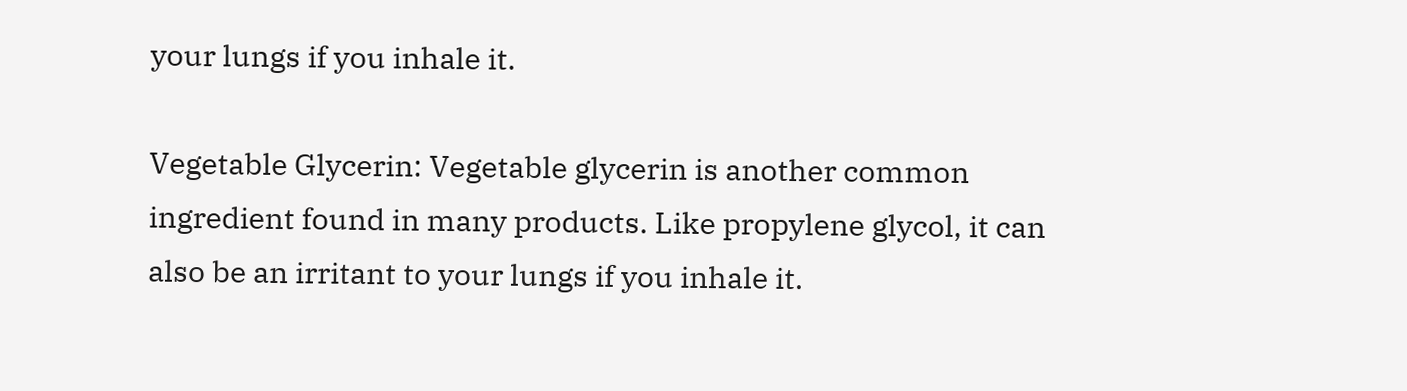your lungs if you inhale it.

Vegetable Glycerin: Vegetable glycerin is another common ingredient found in many products. Like propylene glycol, it can also be an irritant to your lungs if you inhale it.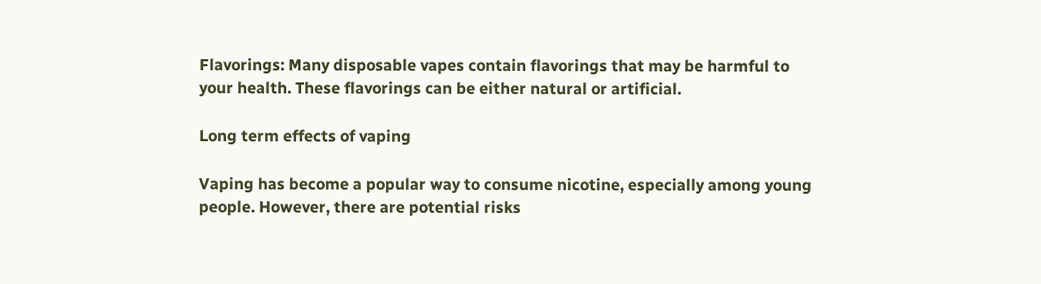Flavorings: Many disposable vapes contain flavorings that may be harmful to your health. These flavorings can be either natural or artificial.

Long term effects of vaping

Vaping has become a popular way to consume nicotine, especially among young people. However, there are potential risks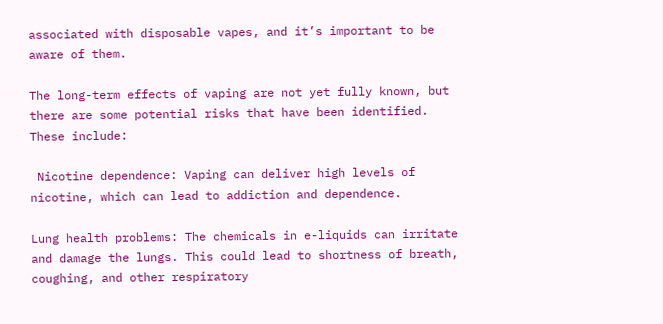associated with disposable vapes, and it’s important to be aware of them.

The long-term effects of vaping are not yet fully known, but there are some potential risks that have been identified. These include:

 Nicotine dependence: Vaping can deliver high levels of nicotine, which can lead to addiction and dependence.

Lung health problems: The chemicals in e-liquids can irritate and damage the lungs. This could lead to shortness of breath, coughing, and other respiratory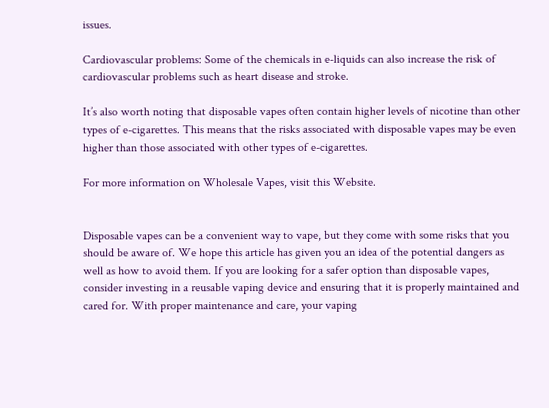issues.

Cardiovascular problems: Some of the chemicals in e-liquids can also increase the risk of cardiovascular problems such as heart disease and stroke.

It’s also worth noting that disposable vapes often contain higher levels of nicotine than other types of e-cigarettes. This means that the risks associated with disposable vapes may be even higher than those associated with other types of e-cigarettes.

For more information on Wholesale Vapes, visit this Website.


Disposable vapes can be a convenient way to vape, but they come with some risks that you should be aware of. We hope this article has given you an idea of the potential dangers as well as how to avoid them. If you are looking for a safer option than disposable vapes, consider investing in a reusable vaping device and ensuring that it is properly maintained and cared for. With proper maintenance and care, your vaping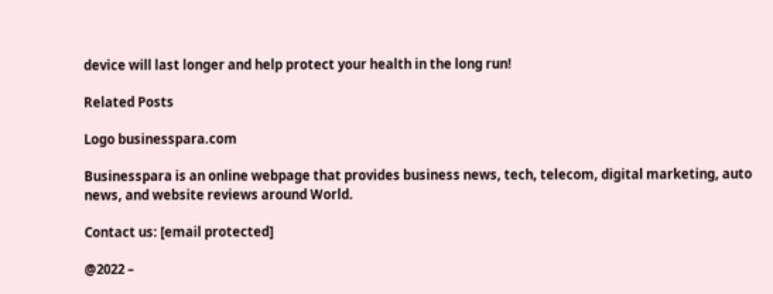device will last longer and help protect your health in the long run!

Related Posts

Logo businesspara.com

Businesspara is an online webpage that provides business news, tech, telecom, digital marketing, auto news, and website reviews around World.

Contact us: [email protected]

@2022 –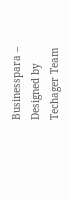Businesspara – Designed by Techager Team